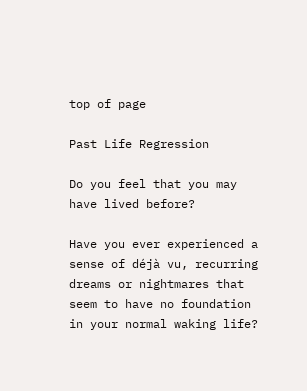top of page

Past Life Regression

Do you feel that you may have lived before?

Have you ever experienced a sense of déjà vu, recurring dreams or nightmares that seem to have no foundation in your normal waking life?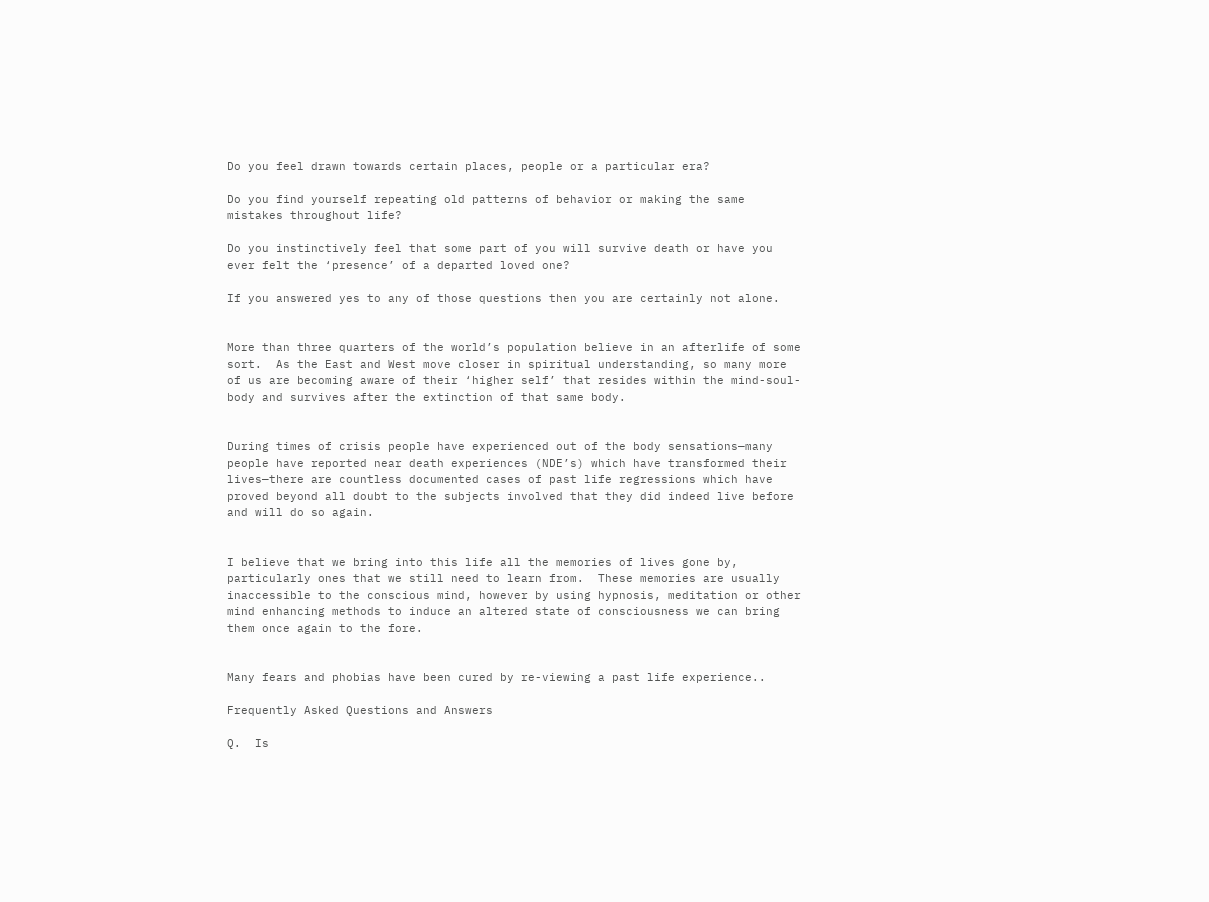Do you feel drawn towards certain places, people or a particular era?

Do you find yourself repeating old patterns of behavior or making the same mistakes throughout life?

Do you instinctively feel that some part of you will survive death or have you ever felt the ‘presence’ of a departed loved one?

If you answered yes to any of those questions then you are certainly not alone.


More than three quarters of the world’s population believe in an afterlife of some sort.  As the East and West move closer in spiritual understanding, so many more of us are becoming aware of their ‘higher self’ that resides within the mind-soul-body and survives after the extinction of that same body.


During times of crisis people have experienced out of the body sensations—many people have reported near death experiences (NDE’s) which have transformed their lives—there are countless documented cases of past life regressions which have proved beyond all doubt to the subjects involved that they did indeed live before and will do so again.


I believe that we bring into this life all the memories of lives gone by, particularly ones that we still need to learn from.  These memories are usually inaccessible to the conscious mind, however by using hypnosis, meditation or other mind enhancing methods to induce an altered state of consciousness we can bring them once again to the fore.


Many fears and phobias have been cured by re-viewing a past life experience..

Frequently Asked Questions and Answers

Q.  Is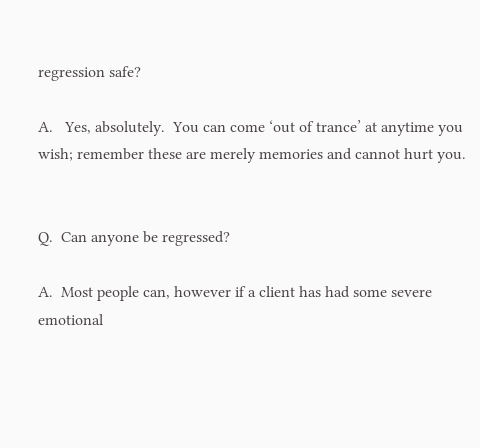regression safe?

A.   Yes, absolutely.  You can come ‘out of trance’ at anytime you wish; remember these are merely memories and cannot hurt you.


Q.  Can anyone be regressed?

A.  Most people can, however if a client has had some severe emotional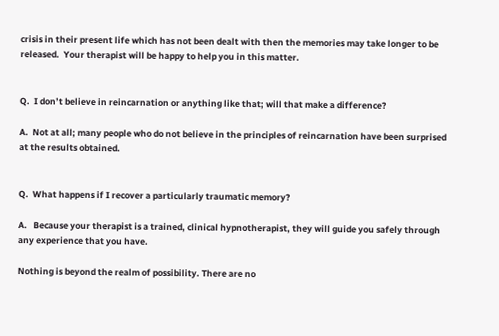crisis in their present life which has not been dealt with then the memories may take longer to be released.  Your therapist will be happy to help you in this matter.


Q.  I don’t believe in reincarnation or anything like that; will that make a difference?

A.  Not at all; many people who do not believe in the principles of reincarnation have been surprised at the results obtained.


Q.  What happens if I recover a particularly traumatic memory?

A.   Because your therapist is a trained, clinical hypnotherapist, they will guide you safely through any experience that you have.

Nothing is beyond the realm of possibility. There are no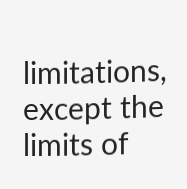limitations, except the limits of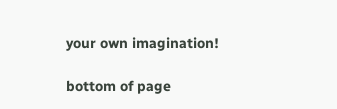your own imagination!

bottom of page